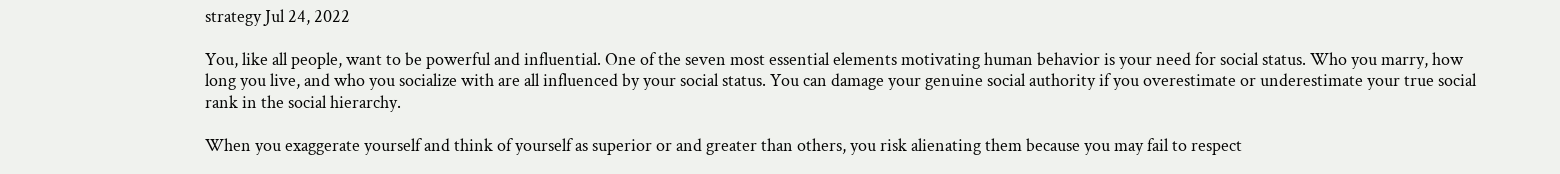strategy Jul 24, 2022

You, like all people, want to be powerful and influential. One of the seven most essential elements motivating human behavior is your need for social status. Who you marry, how long you live, and who you socialize with are all influenced by your social status. You can damage your genuine social authority if you overestimate or underestimate your true social rank in the social hierarchy.

When you exaggerate yourself and think of yourself as superior or and greater than others, you risk alienating them because you may fail to respect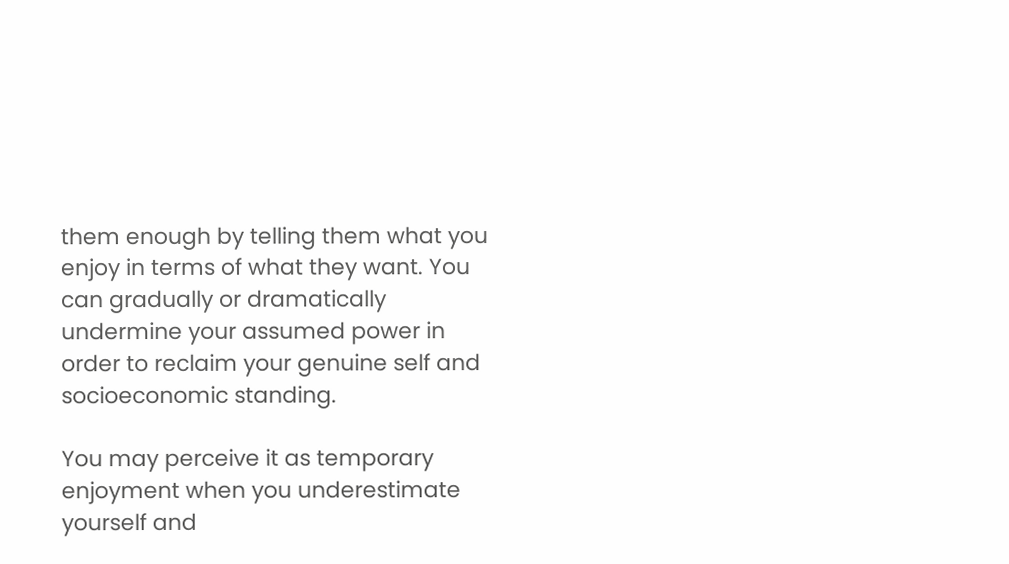them enough by telling them what you enjoy in terms of what they want. You can gradually or dramatically undermine your assumed power in order to reclaim your genuine self and socioeconomic standing.

You may perceive it as temporary enjoyment when you underestimate yourself and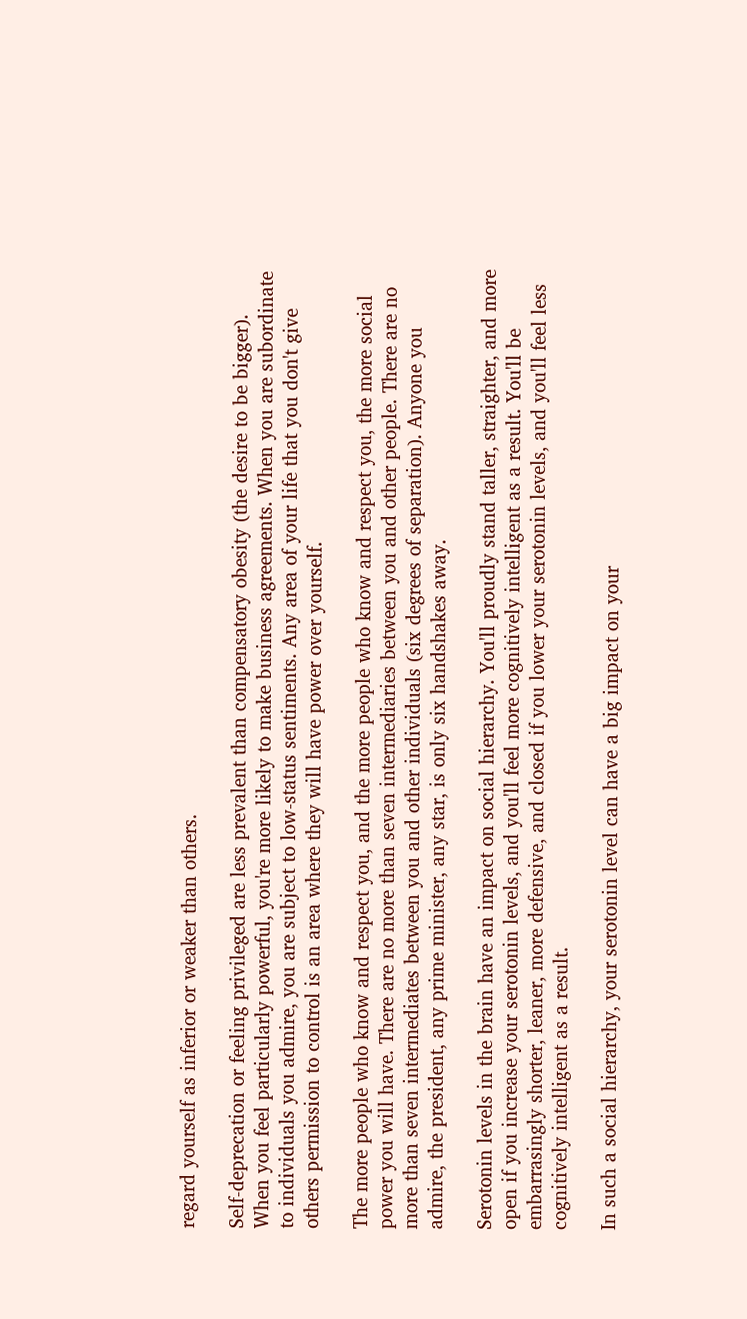regard yourself as inferior or weaker than others.

Self-deprecation or feeling privileged are less prevalent than compensatory obesity (the desire to be bigger). When you feel particularly powerful, you're more likely to make business agreements. When you are subordinate to individuals you admire, you are subject to low-status sentiments. Any area of your life that you don't give others permission to control is an area where they will have power over yourself.

The more people who know and respect you, and the more people who know and respect you, the more social power you will have. There are no more than seven intermediaries between you and other people. There are no more than seven intermediates between you and other individuals (six degrees of separation). Anyone you admire, the president, any prime minister, any star, is only six handshakes away.

Serotonin levels in the brain have an impact on social hierarchy. You'll proudly stand taller, straighter, and more open if you increase your serotonin levels, and you'll feel more cognitively intelligent as a result. You'll be embarrasingly shorter, leaner, more defensive, and closed if you lower your serotonin levels, and you'll feel less cognitively intelligent as a result.

In such a social hierarchy, your serotonin level can have a big impact on your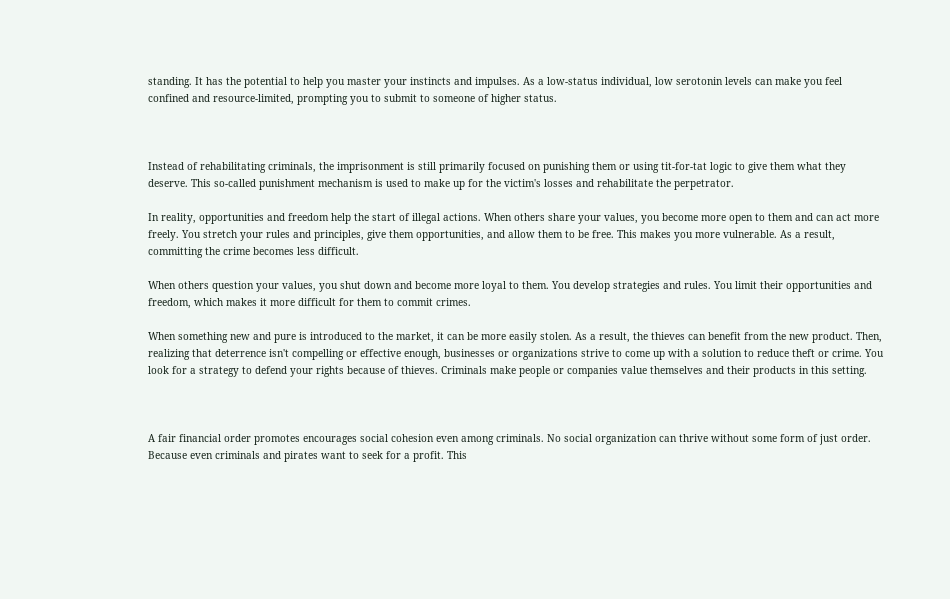standing. It has the potential to help you master your instincts and impulses. As a low-status individual, low serotonin levels can make you feel confined and resource-limited, prompting you to submit to someone of higher status.



Instead of rehabilitating criminals, the imprisonment is still primarily focused on punishing them or using tit-for-tat logic to give them what they deserve. This so-called punishment mechanism is used to make up for the victim's losses and rehabilitate the perpetrator.

In reality, opportunities and freedom help the start of illegal actions. When others share your values, you become more open to them and can act more freely. You stretch your rules and principles, give them opportunities, and allow them to be free. This makes you more vulnerable. As a result, committing the crime becomes less difficult.

When others question your values, you shut down and become more loyal to them. You develop strategies and rules. You limit their opportunities and freedom, which makes it more difficult for them to commit crimes.

When something new and pure is introduced to the market, it can be more easily stolen. As a result, the thieves can benefit from the new product. Then, realizing that deterrence isn't compelling or effective enough, businesses or organizations strive to come up with a solution to reduce theft or crime. You look for a strategy to defend your rights because of thieves. Criminals make people or companies value themselves and their products in this setting.



A fair financial order promotes encourages social cohesion even among criminals. No social organization can thrive without some form of just order. Because even criminals and pirates want to seek for a profit. This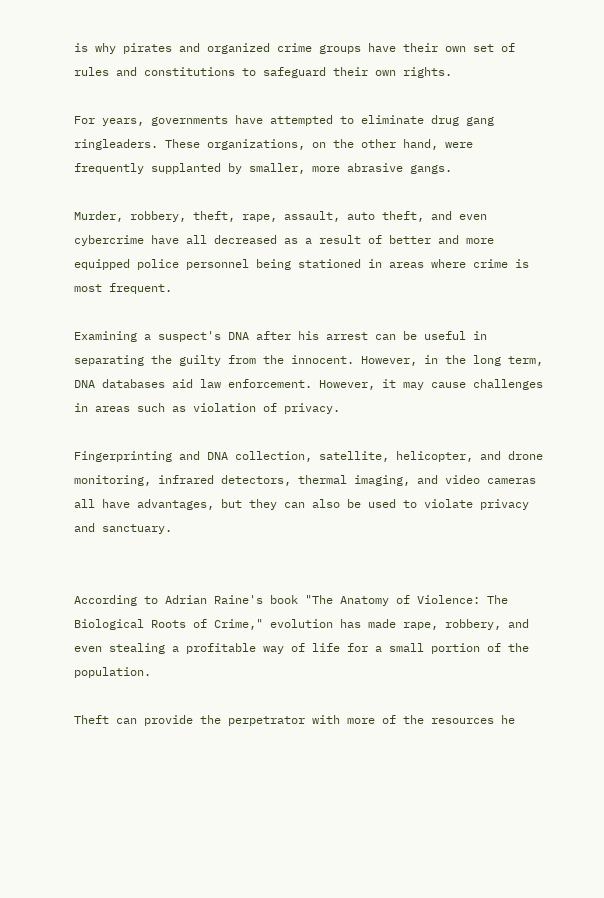is why pirates and organized crime groups have their own set of rules and constitutions to safeguard their own rights.

For years, governments have attempted to eliminate drug gang ringleaders. These organizations, on the other hand, were frequently supplanted by smaller, more abrasive gangs.

Murder, robbery, theft, rape, assault, auto theft, and even cybercrime have all decreased as a result of better and more equipped police personnel being stationed in areas where crime is most frequent.

Examining a suspect's DNA after his arrest can be useful in separating the guilty from the innocent. However, in the long term, DNA databases aid law enforcement. However, it may cause challenges in areas such as violation of privacy.

Fingerprinting and DNA collection, satellite, helicopter, and drone monitoring, infrared detectors, thermal imaging, and video cameras all have advantages, but they can also be used to violate privacy and sanctuary.


According to Adrian Raine's book "The Anatomy of Violence: The Biological Roots of Crime," evolution has made rape, robbery, and even stealing a profitable way of life for a small portion of the population.

Theft can provide the perpetrator with more of the resources he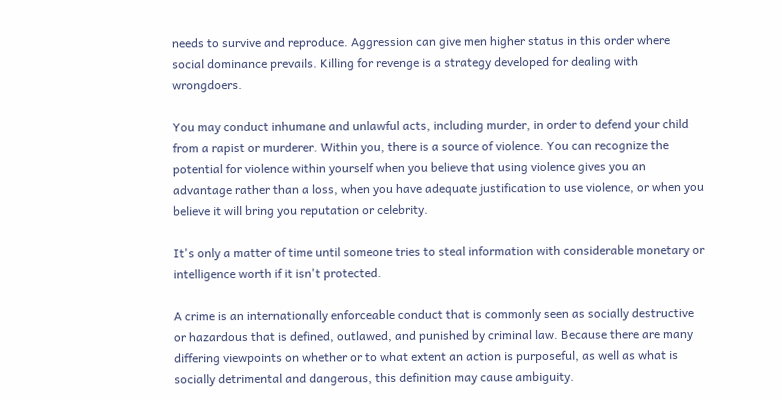needs to survive and reproduce. Aggression can give men higher status in this order where social dominance prevails. Killing for revenge is a strategy developed for dealing with wrongdoers.

You may conduct inhumane and unlawful acts, including murder, in order to defend your child from a rapist or murderer. Within you, there is a source of violence. You can recognize the potential for violence within yourself when you believe that using violence gives you an advantage rather than a loss, when you have adequate justification to use violence, or when you believe it will bring you reputation or celebrity.

It's only a matter of time until someone tries to steal information with considerable monetary or intelligence worth if it isn't protected.

A crime is an internationally enforceable conduct that is commonly seen as socially destructive or hazardous that is defined, outlawed, and punished by criminal law. Because there are many differing viewpoints on whether or to what extent an action is purposeful, as well as what is socially detrimental and dangerous, this definition may cause ambiguity.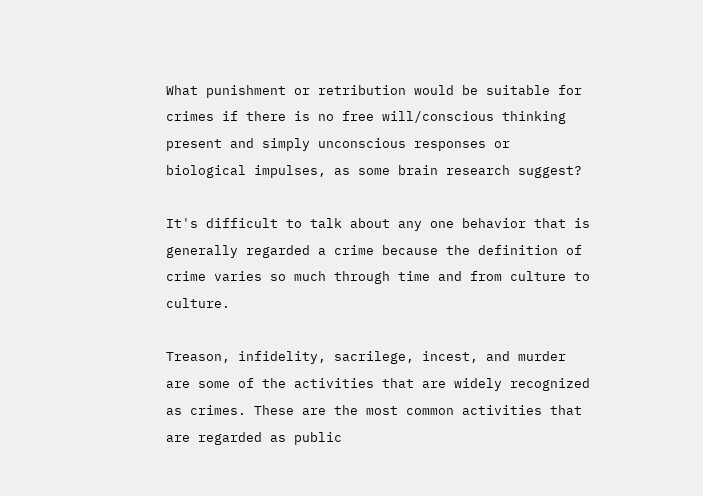What punishment or retribution would be suitable for crimes if there is no free will/conscious thinking present and simply unconscious responses or biological impulses, as some brain research suggest?

It's difficult to talk about any one behavior that is generally regarded a crime because the definition of crime varies so much through time and from culture to culture.

Treason, infidelity, sacrilege, incest, and murder are some of the activities that are widely recognized as crimes. These are the most common activities that are regarded as public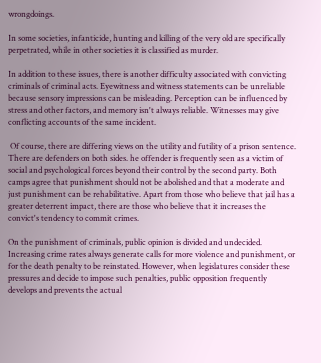wrongdoings.

In some societies, infanticide, hunting and killing of the very old are specifically perpetrated, while in other societies it is classified as murder.

In addition to these issues, there is another difficulty associated with convicting criminals of criminal acts. Eyewitness and witness statements can be unreliable because sensory impressions can be misleading. Perception can be influenced by stress and other factors, and memory isn't always reliable. Witnesses may give conflicting accounts of the same incident.

 Of course, there are differing views on the utility and futility of a prison sentence. There are defenders on both sides. he offender is frequently seen as a victim of social and psychological forces beyond their control by the second party. Both camps agree that punishment should not be abolished and that a moderate and just punishment can be rehabilitative. Apart from those who believe that jail has a greater deterrent impact, there are those who believe that it increases the convict's tendency to commit crimes.

On the punishment of criminals, public opinion is divided and undecided. Increasing crime rates always generate calls for more violence and punishment, or for the death penalty to be reinstated. However, when legislatures consider these pressures and decide to impose such penalties, public opposition frequently develops and prevents the actual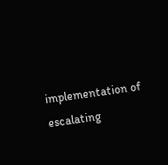implementation of escalating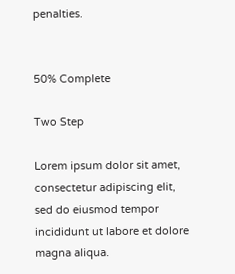penalties.


50% Complete

Two Step

Lorem ipsum dolor sit amet, consectetur adipiscing elit, sed do eiusmod tempor incididunt ut labore et dolore magna aliqua.